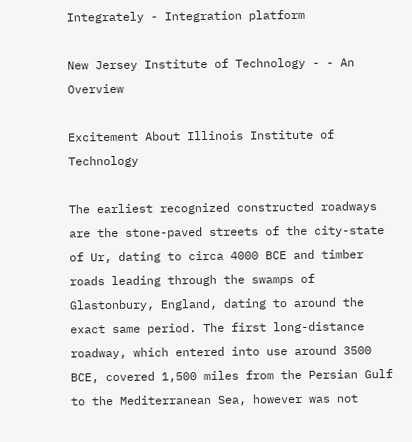Integrately - Integration platform

New Jersey Institute of Technology - - An Overview

Excitement About Illinois Institute of Technology

The earliest recognized constructed roadways are the stone-paved streets of the city-state of Ur, dating to circa 4000 BCE and timber roads leading through the swamps of Glastonbury, England, dating to around the exact same period. The first long-distance roadway, which entered into use around 3500 BCE, covered 1,500 miles from the Persian Gulf to the Mediterranean Sea, however was not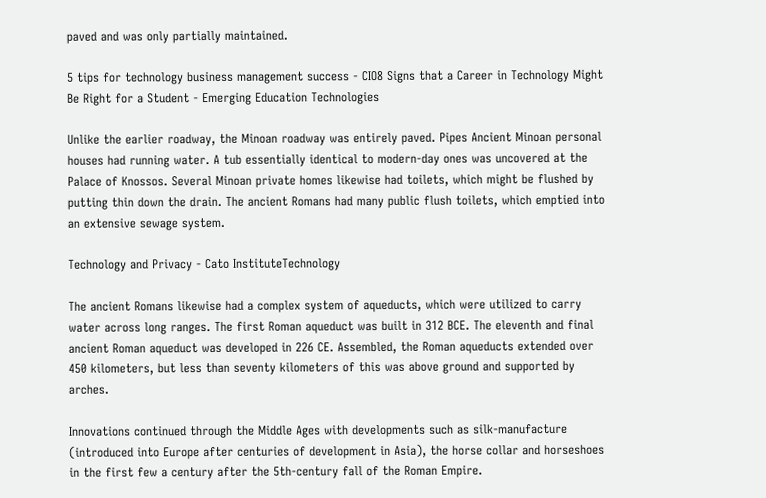paved and was only partially maintained.

5 tips for technology business management success - CIO8 Signs that a Career in Technology Might Be Right for a Student - Emerging Education Technologies

Unlike the earlier roadway, the Minoan roadway was entirely paved. Pipes Ancient Minoan personal houses had running water. A tub essentially identical to modern-day ones was uncovered at the Palace of Knossos. Several Minoan private homes likewise had toilets, which might be flushed by putting thin down the drain. The ancient Romans had many public flush toilets, which emptied into an extensive sewage system.

Technology and Privacy - Cato InstituteTechnology

The ancient Romans likewise had a complex system of aqueducts, which were utilized to carry water across long ranges. The first Roman aqueduct was built in 312 BCE. The eleventh and final ancient Roman aqueduct was developed in 226 CE. Assembled, the Roman aqueducts extended over 450 kilometers, but less than seventy kilometers of this was above ground and supported by arches.

Innovations continued through the Middle Ages with developments such as silk-manufacture (introduced into Europe after centuries of development in Asia), the horse collar and horseshoes in the first few a century after the 5th-century fall of the Roman Empire.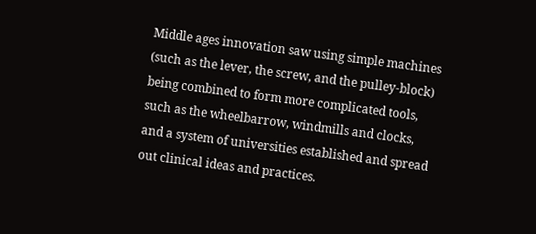Middle ages innovation saw using simple machines (such as the lever, the screw, and the pulley-block) being combined to form more complicated tools, such as the wheelbarrow, windmills and clocks, and a system of universities established and spread out clinical ideas and practices.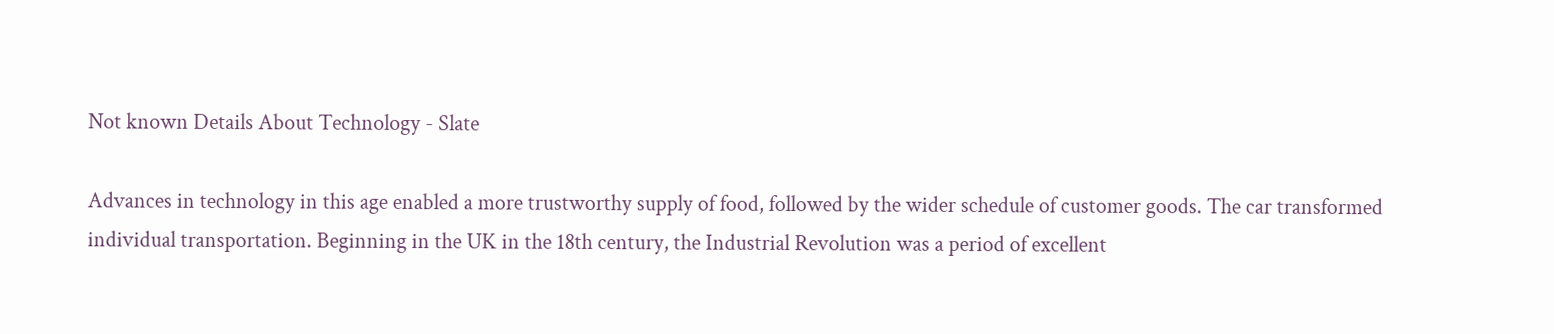Not known Details About Technology - Slate

Advances in technology in this age enabled a more trustworthy supply of food, followed by the wider schedule of customer goods. The car transformed individual transportation. Beginning in the UK in the 18th century, the Industrial Revolution was a period of excellent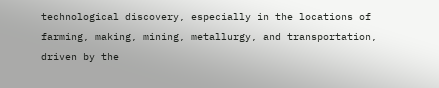technological discovery, especially in the locations of farming, making, mining, metallurgy, and transportation, driven by the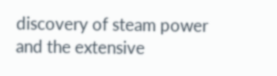discovery of steam power and the extensive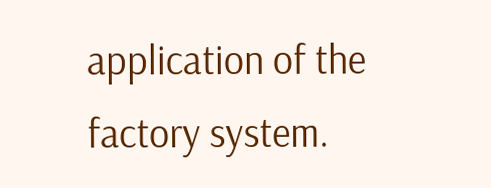application of the factory system.